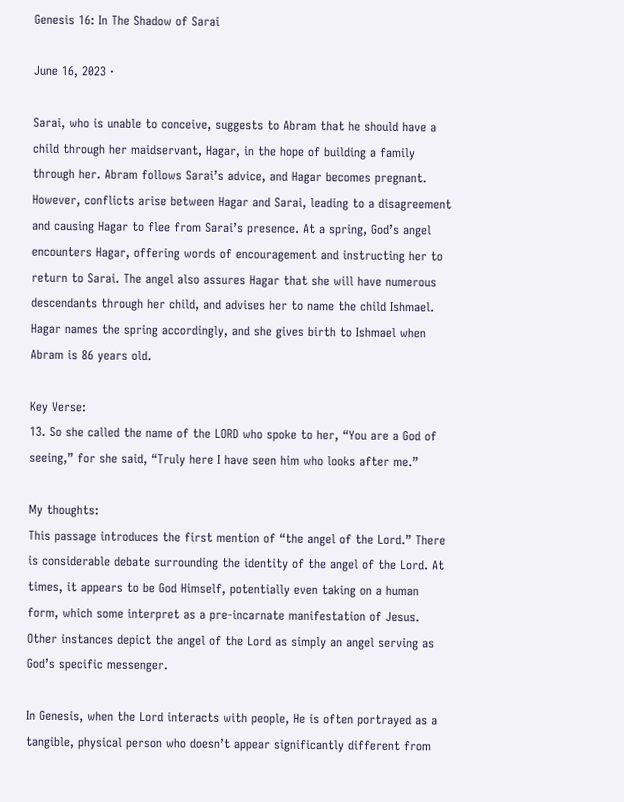Genesis 16: In The Shadow of Sarai

June 16, 2023 ·

Sarai, who is unable to conceive, suggests to Abram that he should have a child through her maidservant, Hagar, in the hope of building a family through her. Abram follows Sarai’s advice, and Hagar becomes pregnant. However, conflicts arise between Hagar and Sarai, leading to a disagreement and causing Hagar to flee from Sarai’s presence. At a spring, God’s angel encounters Hagar, offering words of encouragement and instructing her to return to Sarai. The angel also assures Hagar that she will have numerous descendants through her child, and advises her to name the child Ishmael. Hagar names the spring accordingly, and she gives birth to Ishmael when Abram is 86 years old.

Key Verse:
13. So she called the name of the LORD who spoke to her, “You are a God of seeing,” for she said, “Truly here I have seen him who looks after me.”

My thoughts:
This passage introduces the first mention of “the angel of the Lord.” There is considerable debate surrounding the identity of the angel of the Lord. At times, it appears to be God Himself, potentially even taking on a human form, which some interpret as a pre-incarnate manifestation of Jesus. Other instances depict the angel of the Lord as simply an angel serving as God’s specific messenger.

In Genesis, when the Lord interacts with people, He is often portrayed as a tangible, physical person who doesn’t appear significantly different from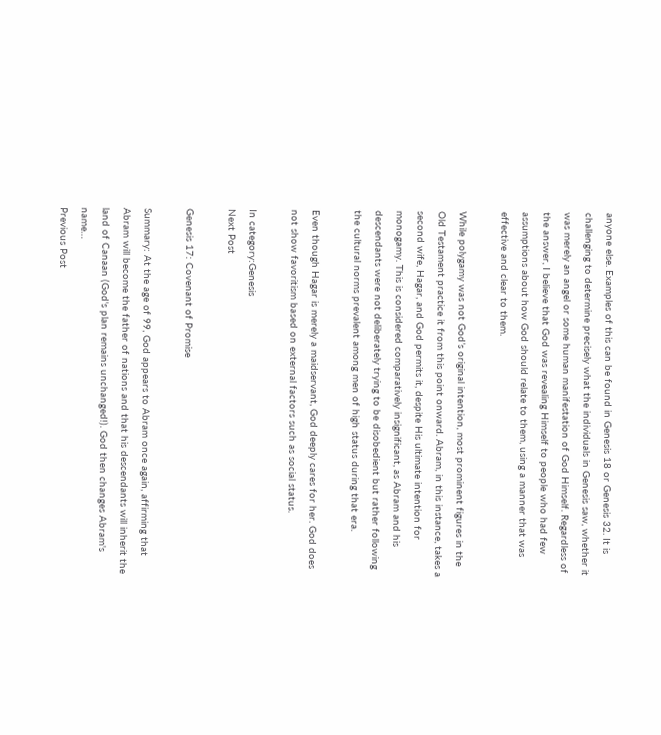anyone else. Examples of this can be found in Genesis 18 or Genesis 32. It is challenging to determine precisely what the individuals in Genesis saw, whether it was merely an angel or some human manifestation of God Himself. Regardless of the answer, I believe that God was revealing Himself to people who had few assumptions about how God should relate to them, using a manner that was effective and clear to them.

While polygamy was not God’s original intention, most prominent figures in the Old Testament practice it from this point onward. Abram, in this instance, takes a second wife, Hagar, and God permits it, despite His ultimate intention for monogamy. This is considered comparatively insignificant, as Abram and his descendants were not deliberately trying to be disobedient but rather following the cultural norms prevalent among men of high status during that era.

Even though Hagar is merely a maidservant, God deeply cares for her. God does not show favoritism based on external factors such as social status.

In category:Genesis
Next Post

Genesis 17: Covenant of Promise

Summary: At the age of 99, God appears to Abram once again, affirming that Abram will become the father of nations and that his descendants will inherit the land of Canaan (God's plan remains unchanged!). God then changes Abram's name…
Previous Post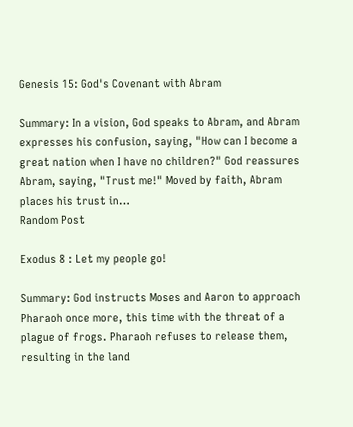Genesis 15: God's Covenant with Abram

Summary: In a vision, God speaks to Abram, and Abram expresses his confusion, saying, "How can I become a great nation when I have no children?" God reassures Abram, saying, "Trust me!" Moved by faith, Abram places his trust in…
Random Post

Exodus 8 : Let my people go!

Summary: God instructs Moses and Aaron to approach Pharaoh once more, this time with the threat of a plague of frogs. Pharaoh refuses to release them, resulting in the land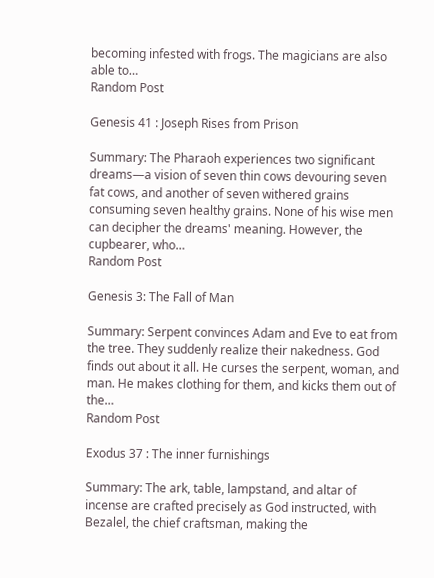becoming infested with frogs. The magicians are also able to…
Random Post

Genesis 41 : Joseph Rises from Prison

Summary: The Pharaoh experiences two significant dreams—a vision of seven thin cows devouring seven fat cows, and another of seven withered grains consuming seven healthy grains. None of his wise men can decipher the dreams' meaning. However, the cupbearer, who…
Random Post

Genesis 3: The Fall of Man

Summary: Serpent convinces Adam and Eve to eat from the tree. They suddenly realize their nakedness. God finds out about it all. He curses the serpent, woman, and man. He makes clothing for them, and kicks them out of the…
Random Post

Exodus 37 : The inner furnishings

Summary: The ark, table, lampstand, and altar of incense are crafted precisely as God instructed, with Bezalel, the chief craftsman, making the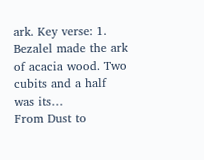ark. Key verse: 1. Bezalel made the ark of acacia wood. Two cubits and a half was its…
From Dust to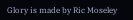Glory is made by Ric Moseley